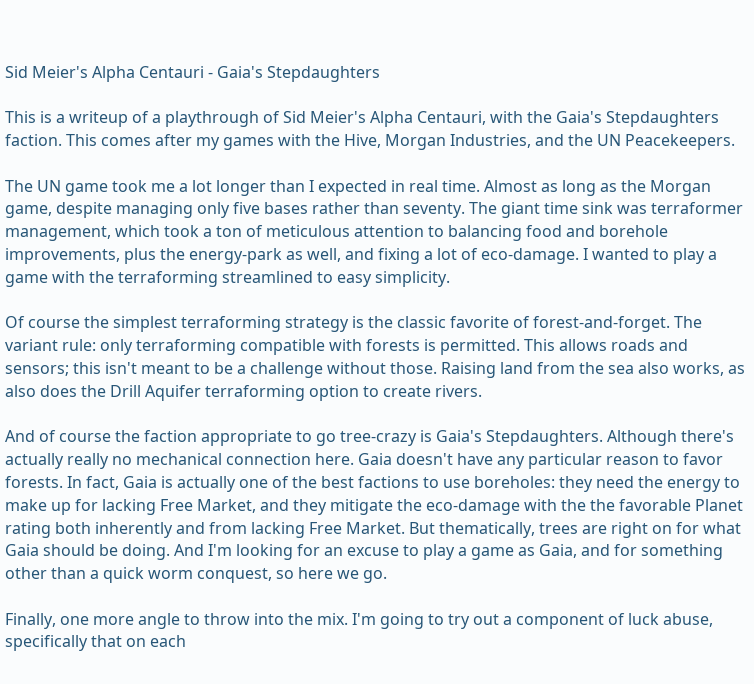Sid Meier's Alpha Centauri - Gaia's Stepdaughters

This is a writeup of a playthrough of Sid Meier's Alpha Centauri, with the Gaia's Stepdaughters faction. This comes after my games with the Hive, Morgan Industries, and the UN Peacekeepers.

The UN game took me a lot longer than I expected in real time. Almost as long as the Morgan game, despite managing only five bases rather than seventy. The giant time sink was terraformer management, which took a ton of meticulous attention to balancing food and borehole improvements, plus the energy-park as well, and fixing a lot of eco-damage. I wanted to play a game with the terraforming streamlined to easy simplicity.

Of course the simplest terraforming strategy is the classic favorite of forest-and-forget. The variant rule: only terraforming compatible with forests is permitted. This allows roads and sensors; this isn't meant to be a challenge without those. Raising land from the sea also works, as also does the Drill Aquifer terraforming option to create rivers.

And of course the faction appropriate to go tree-crazy is Gaia's Stepdaughters. Although there's actually really no mechanical connection here. Gaia doesn't have any particular reason to favor forests. In fact, Gaia is actually one of the best factions to use boreholes: they need the energy to make up for lacking Free Market, and they mitigate the eco-damage with the the favorable Planet rating both inherently and from lacking Free Market. But thematically, trees are right on for what Gaia should be doing. And I'm looking for an excuse to play a game as Gaia, and for something other than a quick worm conquest, so here we go.

Finally, one more angle to throw into the mix. I'm going to try out a component of luck abuse, specifically that on each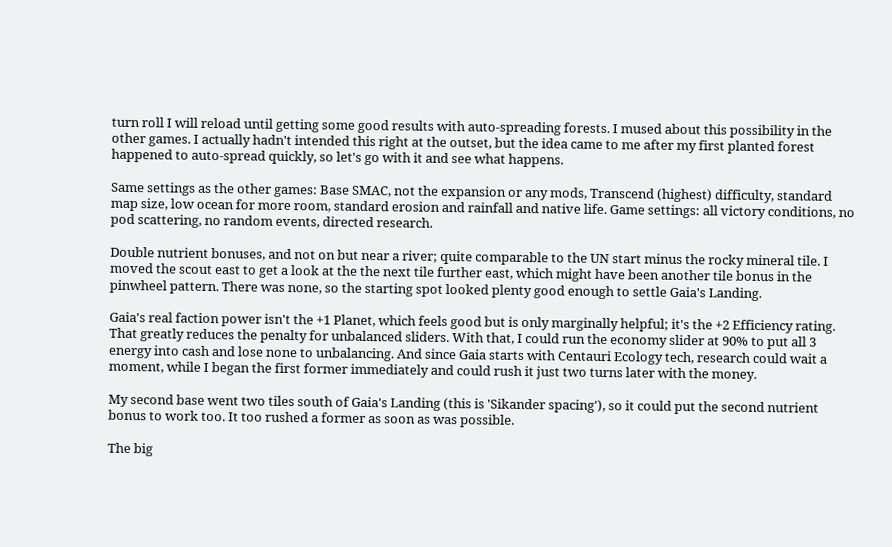turn roll I will reload until getting some good results with auto-spreading forests. I mused about this possibility in the other games. I actually hadn't intended this right at the outset, but the idea came to me after my first planted forest happened to auto-spread quickly, so let's go with it and see what happens.

Same settings as the other games: Base SMAC, not the expansion or any mods, Transcend (highest) difficulty, standard map size, low ocean for more room, standard erosion and rainfall and native life. Game settings: all victory conditions, no pod scattering, no random events, directed research.

Double nutrient bonuses, and not on but near a river; quite comparable to the UN start minus the rocky mineral tile. I moved the scout east to get a look at the the next tile further east, which might have been another tile bonus in the pinwheel pattern. There was none, so the starting spot looked plenty good enough to settle Gaia's Landing.

Gaia's real faction power isn't the +1 Planet, which feels good but is only marginally helpful; it's the +2 Efficiency rating. That greatly reduces the penalty for unbalanced sliders. With that, I could run the economy slider at 90% to put all 3 energy into cash and lose none to unbalancing. And since Gaia starts with Centauri Ecology tech, research could wait a moment, while I began the first former immediately and could rush it just two turns later with the money.

My second base went two tiles south of Gaia's Landing (this is 'Sikander spacing'), so it could put the second nutrient bonus to work too. It too rushed a former as soon as was possible.

The big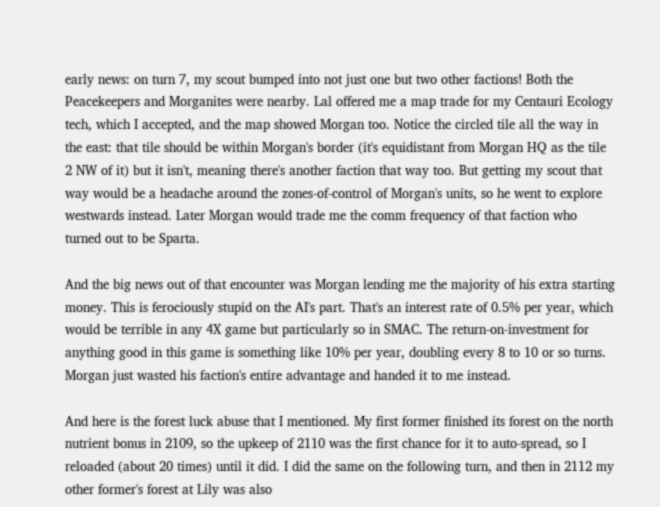early news: on turn 7, my scout bumped into not just one but two other factions! Both the Peacekeepers and Morganites were nearby. Lal offered me a map trade for my Centauri Ecology tech, which I accepted, and the map showed Morgan too. Notice the circled tile all the way in the east: that tile should be within Morgan's border (it's equidistant from Morgan HQ as the tile 2 NW of it) but it isn't, meaning there's another faction that way too. But getting my scout that way would be a headache around the zones-of-control of Morgan's units, so he went to explore westwards instead. Later Morgan would trade me the comm frequency of that faction who turned out to be Sparta.

And the big news out of that encounter was Morgan lending me the majority of his extra starting money. This is ferociously stupid on the AI's part. That's an interest rate of 0.5% per year, which would be terrible in any 4X game but particularly so in SMAC. The return-on-investment for anything good in this game is something like 10% per year, doubling every 8 to 10 or so turns. Morgan just wasted his faction's entire advantage and handed it to me instead.

And here is the forest luck abuse that I mentioned. My first former finished its forest on the north nutrient bonus in 2109, so the upkeep of 2110 was the first chance for it to auto-spread, so I reloaded (about 20 times) until it did. I did the same on the following turn, and then in 2112 my other former's forest at Lily was also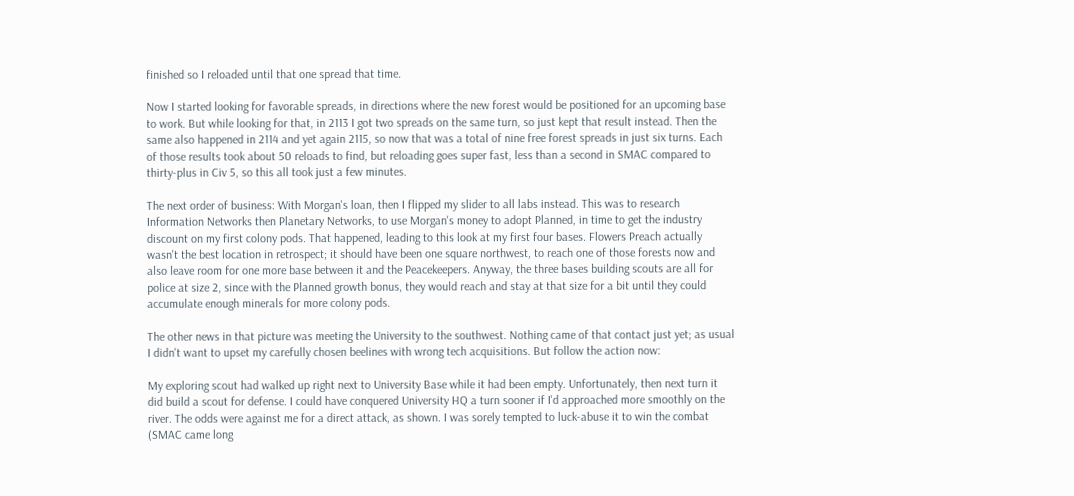finished so I reloaded until that one spread that time.

Now I started looking for favorable spreads, in directions where the new forest would be positioned for an upcoming base to work. But while looking for that, in 2113 I got two spreads on the same turn, so just kept that result instead. Then the same also happened in 2114 and yet again 2115, so now that was a total of nine free forest spreads in just six turns. Each of those results took about 50 reloads to find, but reloading goes super fast, less than a second in SMAC compared to thirty-plus in Civ 5, so this all took just a few minutes.

The next order of business: With Morgan's loan, then I flipped my slider to all labs instead. This was to research Information Networks then Planetary Networks, to use Morgan's money to adopt Planned, in time to get the industry discount on my first colony pods. That happened, leading to this look at my first four bases. Flowers Preach actually wasn't the best location in retrospect; it should have been one square northwest, to reach one of those forests now and also leave room for one more base between it and the Peacekeepers. Anyway, the three bases building scouts are all for police at size 2, since with the Planned growth bonus, they would reach and stay at that size for a bit until they could accumulate enough minerals for more colony pods.

The other news in that picture was meeting the University to the southwest. Nothing came of that contact just yet; as usual I didn't want to upset my carefully chosen beelines with wrong tech acquisitions. But follow the action now:

My exploring scout had walked up right next to University Base while it had been empty. Unfortunately, then next turn it did build a scout for defense. I could have conquered University HQ a turn sooner if I'd approached more smoothly on the river. The odds were against me for a direct attack, as shown. I was sorely tempted to luck-abuse it to win the combat (SMAC came long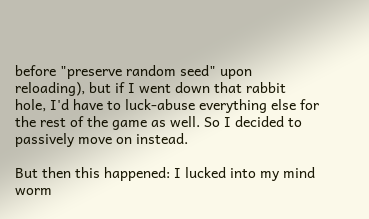before "preserve random seed" upon reloading), but if I went down that rabbit hole, I'd have to luck-abuse everything else for the rest of the game as well. So I decided to passively move on instead.

But then this happened: I lucked into my mind worm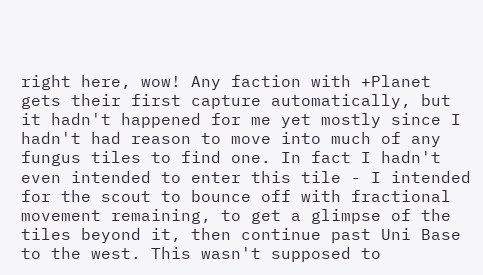right here, wow! Any faction with +Planet gets their first capture automatically, but it hadn't happened for me yet mostly since I hadn't had reason to move into much of any fungus tiles to find one. In fact I hadn't even intended to enter this tile - I intended for the scout to bounce off with fractional movement remaining, to get a glimpse of the tiles beyond it, then continue past Uni Base to the west. This wasn't supposed to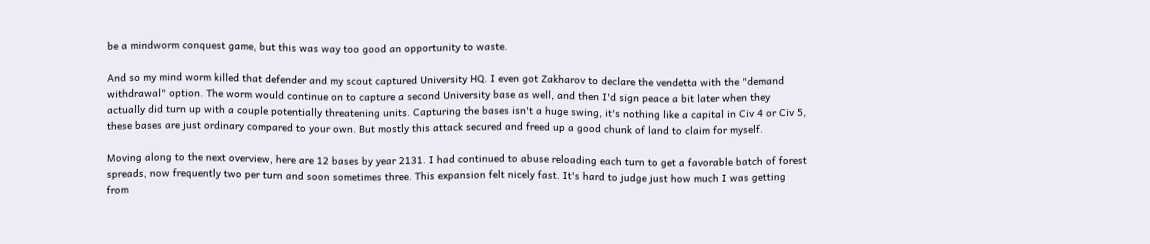be a mindworm conquest game, but this was way too good an opportunity to waste.

And so my mind worm killed that defender and my scout captured University HQ. I even got Zakharov to declare the vendetta with the "demand withdrawal" option. The worm would continue on to capture a second University base as well, and then I'd sign peace a bit later when they actually did turn up with a couple potentially threatening units. Capturing the bases isn't a huge swing, it's nothing like a capital in Civ 4 or Civ 5, these bases are just ordinary compared to your own. But mostly this attack secured and freed up a good chunk of land to claim for myself.

Moving along to the next overview, here are 12 bases by year 2131. I had continued to abuse reloading each turn to get a favorable batch of forest spreads, now frequently two per turn and soon sometimes three. This expansion felt nicely fast. It's hard to judge just how much I was getting from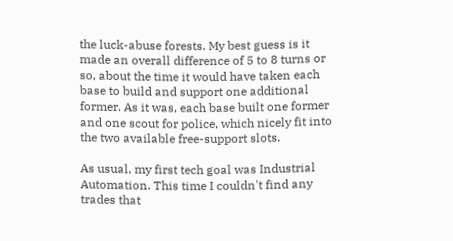the luck-abuse forests. My best guess is it made an overall difference of 5 to 8 turns or so, about the time it would have taken each base to build and support one additional former. As it was, each base built one former and one scout for police, which nicely fit into the two available free-support slots.

As usual, my first tech goal was Industrial Automation. This time I couldn't find any trades that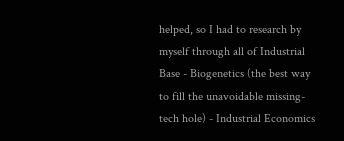helped, so I had to research by myself through all of Industrial Base - Biogenetics (the best way to fill the unavoidable missing-tech hole) - Industrial Economics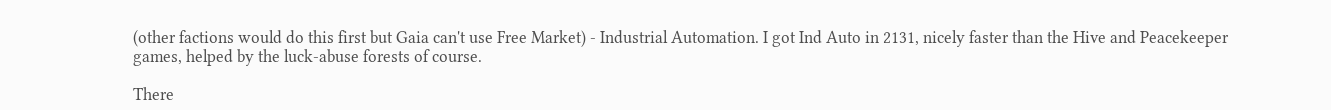(other factions would do this first but Gaia can't use Free Market) - Industrial Automation. I got Ind Auto in 2131, nicely faster than the Hive and Peacekeeper games, helped by the luck-abuse forests of course.

There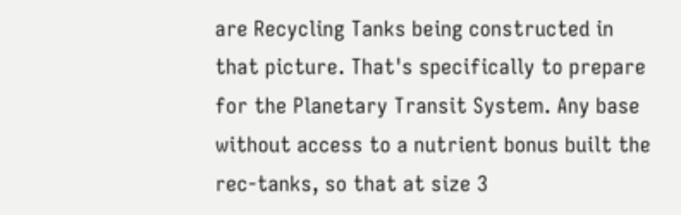are Recycling Tanks being constructed in that picture. That's specifically to prepare for the Planetary Transit System. Any base without access to a nutrient bonus built the rec-tanks, so that at size 3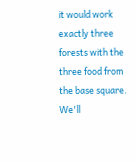it would work exactly three forests with the three food from the base square. We'll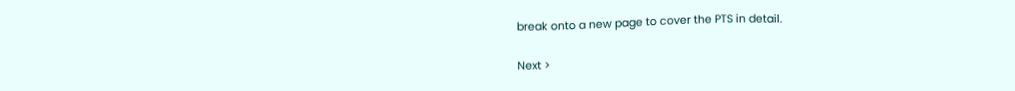break onto a new page to cover the PTS in detail.

Next >